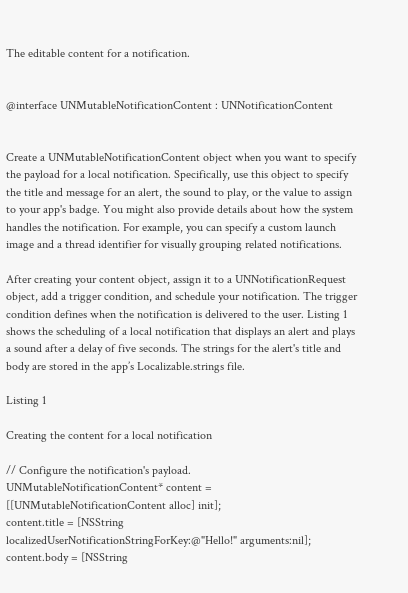The editable content for a notification.


@interface UNMutableNotificationContent : UNNotificationContent


Create a UNMutableNotificationContent object when you want to specify the payload for a local notification. Specifically, use this object to specify the title and message for an alert, the sound to play, or the value to assign to your app's badge. You might also provide details about how the system handles the notification. For example, you can specify a custom launch image and a thread identifier for visually grouping related notifications.

After creating your content object, assign it to a UNNotificationRequest object, add a trigger condition, and schedule your notification. The trigger condition defines when the notification is delivered to the user. Listing 1 shows the scheduling of a local notification that displays an alert and plays a sound after a delay of five seconds. The strings for the alert's title and body are stored in the app’s Localizable.strings file.

Listing 1

Creating the content for a local notification

// Configure the notification's payload.
UNMutableNotificationContent* content = [[UNMutableNotificationContent alloc] init];
content.title = [NSString localizedUserNotificationStringForKey:@"Hello!" arguments:nil];
content.body = [NSString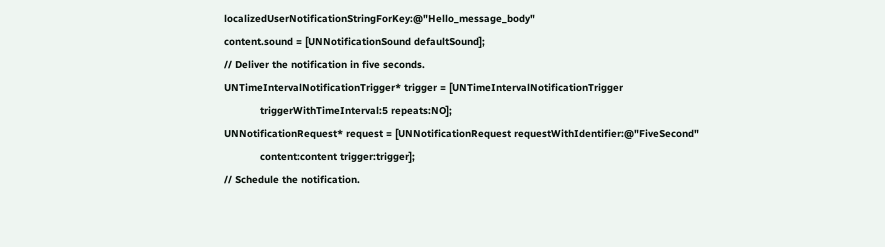localizedUserNotificationStringForKey:@"Hello_message_body"
content.sound = [UNNotificationSound defaultSound];
// Deliver the notification in five seconds.
UNTimeIntervalNotificationTrigger* trigger = [UNTimeIntervalNotificationTrigger
            triggerWithTimeInterval:5 repeats:NO];
UNNotificationRequest* request = [UNNotificationRequest requestWithIdentifier:@"FiveSecond"
            content:content trigger:trigger];
// Schedule the notification.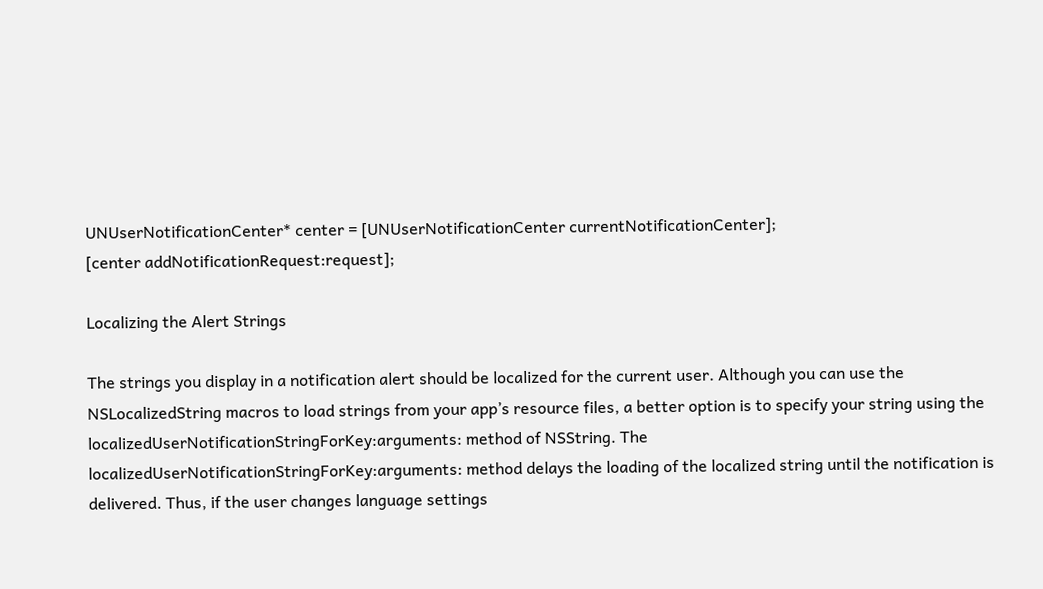UNUserNotificationCenter* center = [UNUserNotificationCenter currentNotificationCenter];
[center addNotificationRequest:request];

Localizing the Alert Strings

The strings you display in a notification alert should be localized for the current user. Although you can use the NSLocalizedString macros to load strings from your app’s resource files, a better option is to specify your string using the localizedUserNotificationStringForKey:arguments: method of NSString. The localizedUserNotificationStringForKey:arguments: method delays the loading of the localized string until the notification is delivered. Thus, if the user changes language settings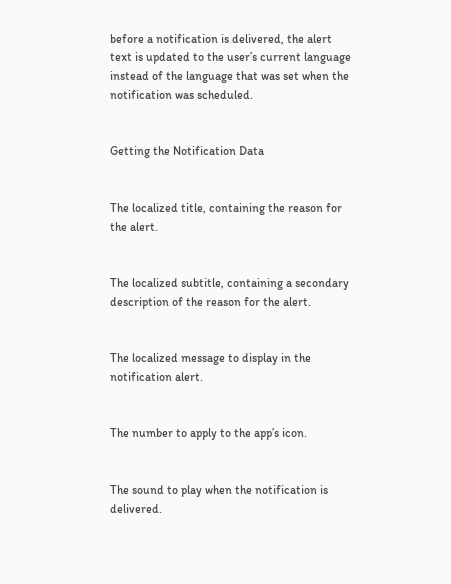before a notification is delivered, the alert text is updated to the user’s current language instead of the language that was set when the notification was scheduled.


Getting the Notification Data


The localized title, containing the reason for the alert.


The localized subtitle, containing a secondary description of the reason for the alert.


The localized message to display in the notification alert.


The number to apply to the app’s icon.


The sound to play when the notification is delivered.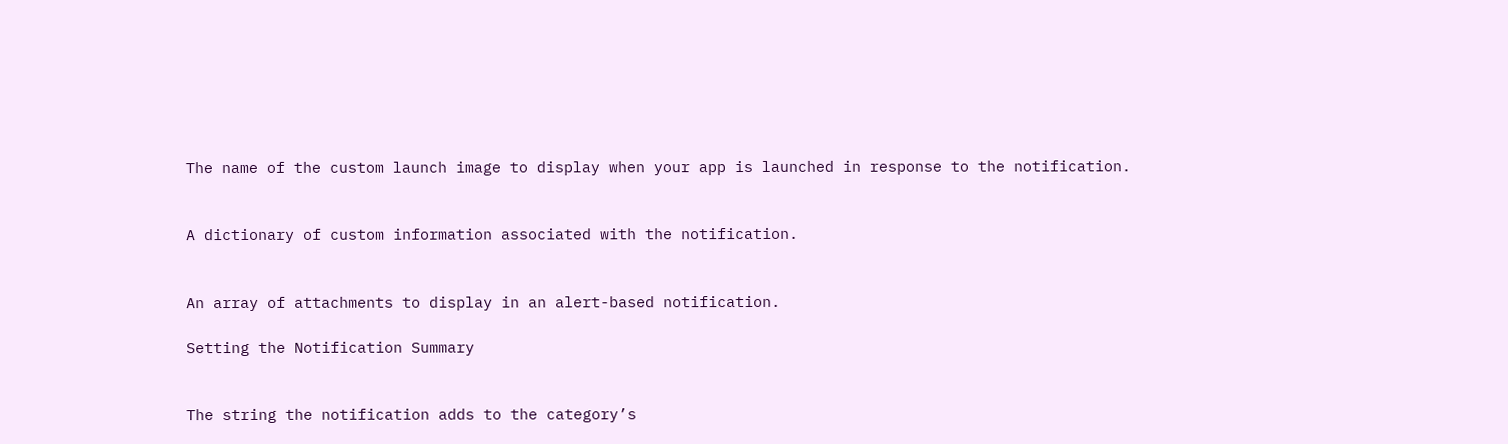The name of the custom launch image to display when your app is launched in response to the notification.


A dictionary of custom information associated with the notification.


An array of attachments to display in an alert-based notification.

Setting the Notification Summary


The string the notification adds to the category’s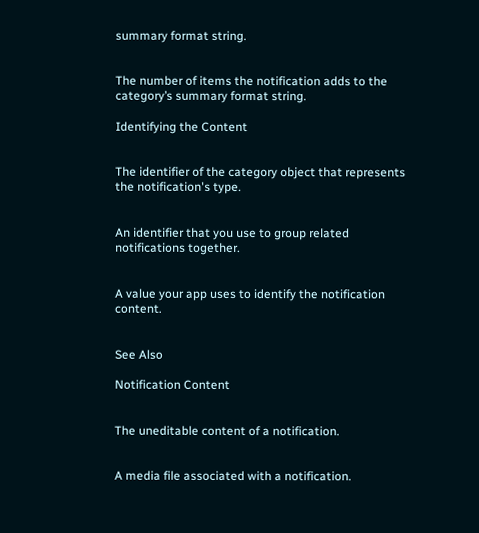summary format string.


The number of items the notification adds to the category’s summary format string.

Identifying the Content


The identifier of the category object that represents the notification's type.


An identifier that you use to group related notifications together.


A value your app uses to identify the notification content.


See Also

Notification Content


The uneditable content of a notification.


A media file associated with a notification.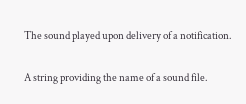The sound played upon delivery of a notification.


A string providing the name of a sound file.